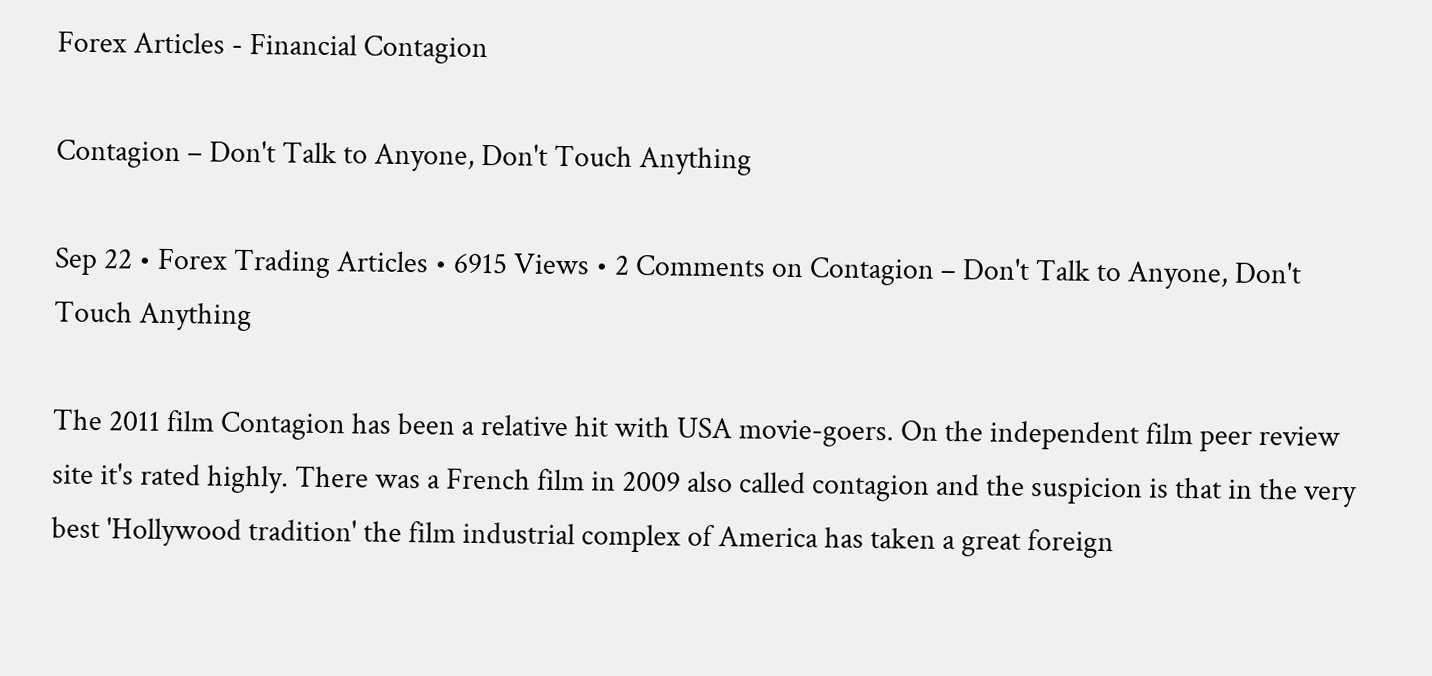Forex Articles - Financial Contagion

Contagion – Don't Talk to Anyone, Don't Touch Anything

Sep 22 • Forex Trading Articles • 6915 Views • 2 Comments on Contagion – Don't Talk to Anyone, Don't Touch Anything

The 2011 film Contagion has been a relative hit with USA movie-goers. On the independent film peer review site it's rated highly. There was a French film in 2009 also called contagion and the suspicion is that in the very best 'Hollywood tradition' the film industrial complex of America has taken a great foreign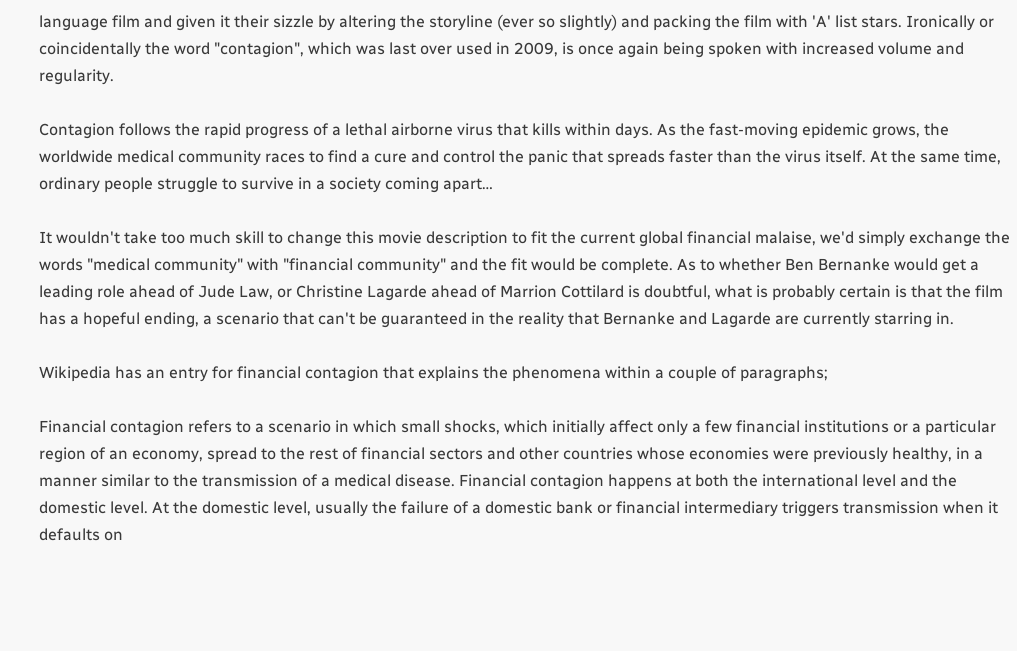language film and given it their sizzle by altering the storyline (ever so slightly) and packing the film with 'A' list stars. Ironically or coincidentally the word "contagion", which was last over used in 2009, is once again being spoken with increased volume and regularity.

Contagion follows the rapid progress of a lethal airborne virus that kills within days. As the fast-moving epidemic grows, the worldwide medical community races to find a cure and control the panic that spreads faster than the virus itself. At the same time, ordinary people struggle to survive in a society coming apart…

It wouldn't take too much skill to change this movie description to fit the current global financial malaise, we'd simply exchange the words "medical community" with "financial community" and the fit would be complete. As to whether Ben Bernanke would get a leading role ahead of Jude Law, or Christine Lagarde ahead of Marrion Cottilard is doubtful, what is probably certain is that the film has a hopeful ending, a scenario that can't be guaranteed in the reality that Bernanke and Lagarde are currently starring in.

Wikipedia has an entry for financial contagion that explains the phenomena within a couple of paragraphs;

Financial contagion refers to a scenario in which small shocks, which initially affect only a few financial institutions or a particular region of an economy, spread to the rest of financial sectors and other countries whose economies were previously healthy, in a manner similar to the transmission of a medical disease. Financial contagion happens at both the international level and the domestic level. At the domestic level, usually the failure of a domestic bank or financial intermediary triggers transmission when it defaults on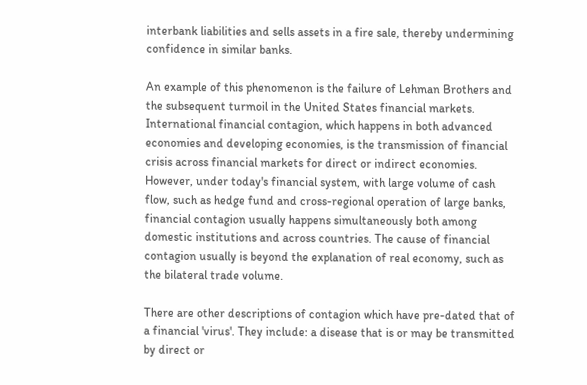interbank liabilities and sells assets in a fire sale, thereby undermining confidence in similar banks.

An example of this phenomenon is the failure of Lehman Brothers and the subsequent turmoil in the United States financial markets. International financial contagion, which happens in both advanced economies and developing economies, is the transmission of financial crisis across financial markets for direct or indirect economies. However, under today's financial system, with large volume of cash flow, such as hedge fund and cross-regional operation of large banks, financial contagion usually happens simultaneously both among domestic institutions and across countries. The cause of financial contagion usually is beyond the explanation of real economy, such as the bilateral trade volume.

There are other descriptions of contagion which have pre-dated that of a financial 'virus'. They include: a disease that is or may be transmitted by direct or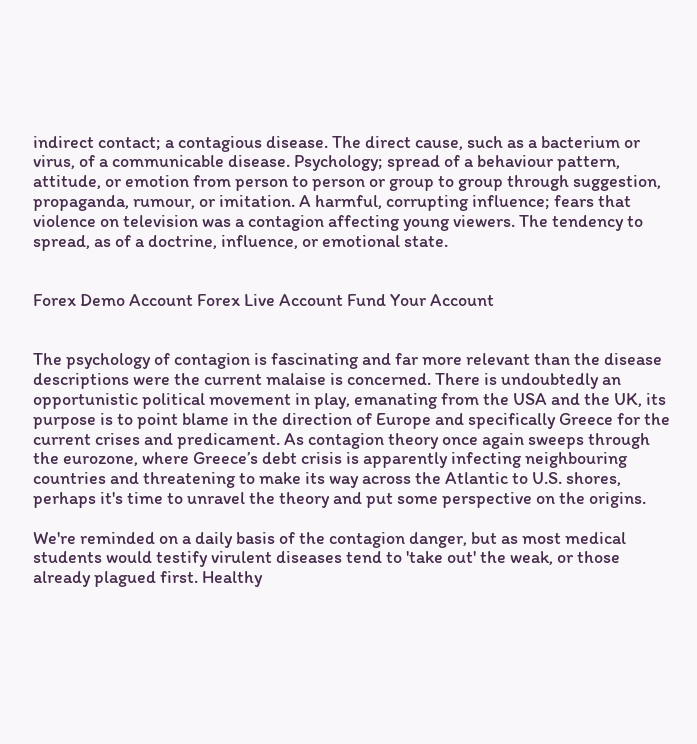indirect contact; a contagious disease. The direct cause, such as a bacterium or virus, of a communicable disease. Psychology; spread of a behaviour pattern, attitude, or emotion from person to person or group to group through suggestion, propaganda, rumour, or imitation. A harmful, corrupting influence; fears that violence on television was a contagion affecting young viewers. The tendency to spread, as of a doctrine, influence, or emotional state.


Forex Demo Account Forex Live Account Fund Your Account


The psychology of contagion is fascinating and far more relevant than the disease descriptions were the current malaise is concerned. There is undoubtedly an opportunistic political movement in play, emanating from the USA and the UK, its purpose is to point blame in the direction of Europe and specifically Greece for the current crises and predicament. As contagion theory once again sweeps through the eurozone, where Greece’s debt crisis is apparently infecting neighbouring countries and threatening to make its way across the Atlantic to U.S. shores, perhaps it's time to unravel the theory and put some perspective on the origins.

We're reminded on a daily basis of the contagion danger, but as most medical students would testify virulent diseases tend to 'take out' the weak, or those already plagued first. Healthy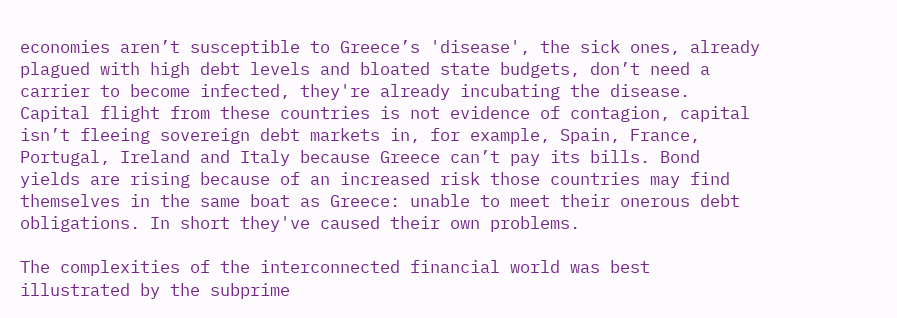economies aren’t susceptible to Greece’s 'disease', the sick ones, already plagued with high debt levels and bloated state budgets, don’t need a carrier to become infected, they're already incubating the disease. Capital flight from these countries is not evidence of contagion, capital isn’t fleeing sovereign debt markets in, for example, Spain, France, Portugal, Ireland and Italy because Greece can’t pay its bills. Bond yields are rising because of an increased risk those countries may find themselves in the same boat as Greece: unable to meet their onerous debt obligations. In short they've caused their own problems.

The complexities of the interconnected financial world was best illustrated by the subprime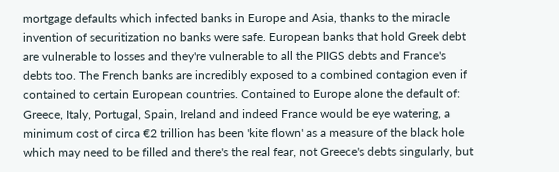mortgage defaults which infected banks in Europe and Asia, thanks to the miracle invention of securitization no banks were safe. European banks that hold Greek debt are vulnerable to losses and they're vulnerable to all the PIIGS debts and France's debts too. The French banks are incredibly exposed to a combined contagion even if contained to certain European countries. Contained to Europe alone the default of: Greece, Italy, Portugal, Spain, Ireland and indeed France would be eye watering, a minimum cost of circa €2 trillion has been 'kite flown' as a measure of the black hole which may need to be filled and there's the real fear, not Greece's debts singularly, but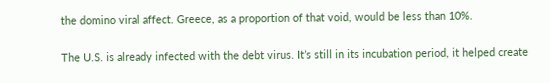the domino viral affect. Greece, as a proportion of that void, would be less than 10%.

The U.S. is already infected with the debt virus. It’s still in its incubation period, it helped create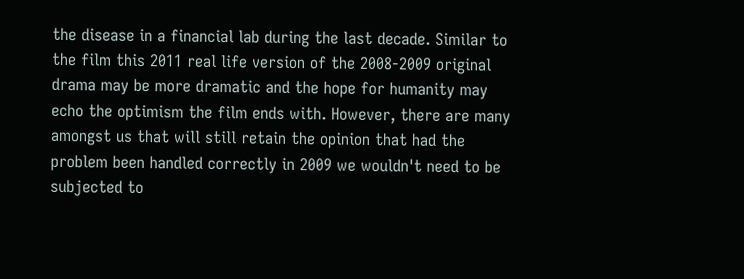the disease in a financial lab during the last decade. Similar to the film this 2011 real life version of the 2008-2009 original drama may be more dramatic and the hope for humanity may echo the optimism the film ends with. However, there are many amongst us that will still retain the opinion that had the problem been handled correctly in 2009 we wouldn't need to be subjected to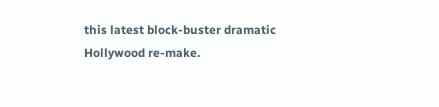this latest block-buster dramatic Hollywood re-make.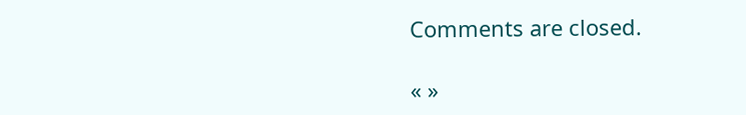Comments are closed.

« »